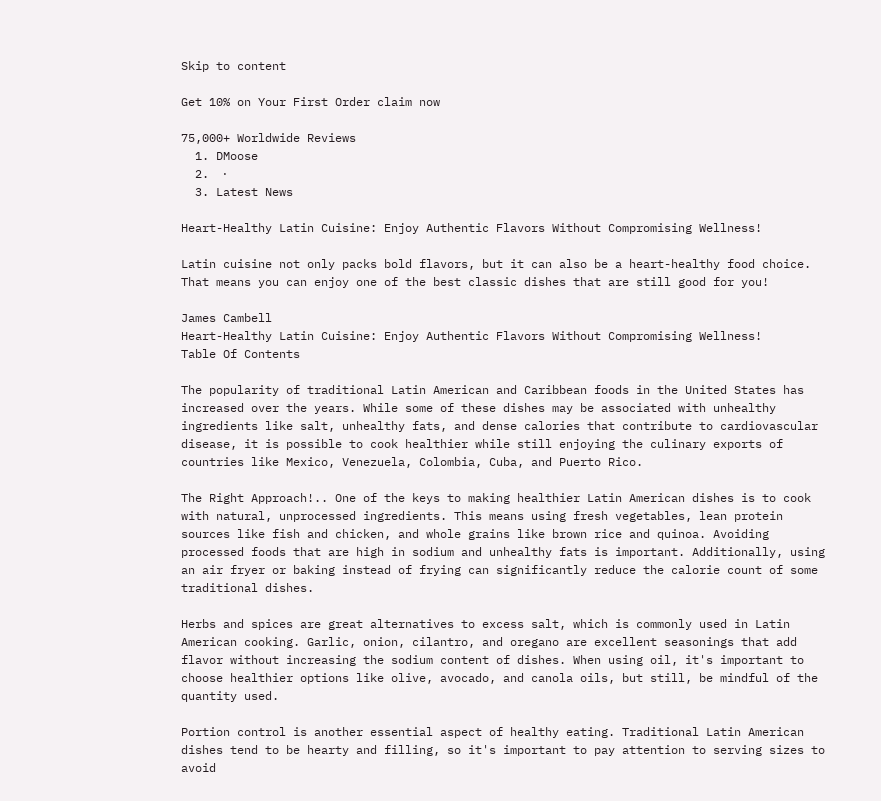Skip to content

Get 10% on Your First Order claim now

75,000+ Worldwide Reviews
  1. DMoose
  2.  ⋅
  3. Latest News

Heart-Healthy Latin Cuisine: Enjoy Authentic Flavors Without Compromising Wellness!

Latin cuisine not only packs bold flavors, but it can also be a heart-healthy food choice. That means you can enjoy one of the best classic dishes that are still good for you!

James Cambell
Heart-Healthy Latin Cuisine: Enjoy Authentic Flavors Without Compromising Wellness!
Table Of Contents

The popularity of traditional Latin American and Caribbean foods in the United States has increased over the years. While some of these dishes may be associated with unhealthy ingredients like salt, unhealthy fats, and dense calories that contribute to cardiovascular disease, it is possible to cook healthier while still enjoying the culinary exports of countries like Mexico, Venezuela, Colombia, Cuba, and Puerto Rico.

The Right Approach!.. One of the keys to making healthier Latin American dishes is to cook with natural, unprocessed ingredients. This means using fresh vegetables, lean protein sources like fish and chicken, and whole grains like brown rice and quinoa. Avoiding processed foods that are high in sodium and unhealthy fats is important. Additionally, using an air fryer or baking instead of frying can significantly reduce the calorie count of some traditional dishes.

Herbs and spices are great alternatives to excess salt, which is commonly used in Latin American cooking. Garlic, onion, cilantro, and oregano are excellent seasonings that add flavor without increasing the sodium content of dishes. When using oil, it's important to choose healthier options like olive, avocado, and canola oils, but still, be mindful of the quantity used.

Portion control is another essential aspect of healthy eating. Traditional Latin American dishes tend to be hearty and filling, so it's important to pay attention to serving sizes to avoid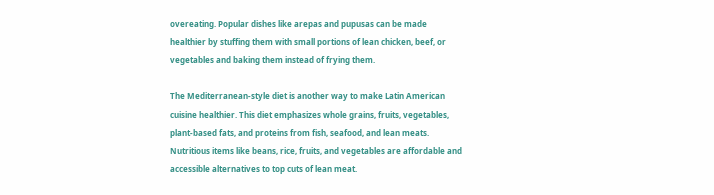overeating. Popular dishes like arepas and pupusas can be made healthier by stuffing them with small portions of lean chicken, beef, or vegetables and baking them instead of frying them.

The Mediterranean-style diet is another way to make Latin American cuisine healthier. This diet emphasizes whole grains, fruits, vegetables, plant-based fats, and proteins from fish, seafood, and lean meats. Nutritious items like beans, rice, fruits, and vegetables are affordable and accessible alternatives to top cuts of lean meat.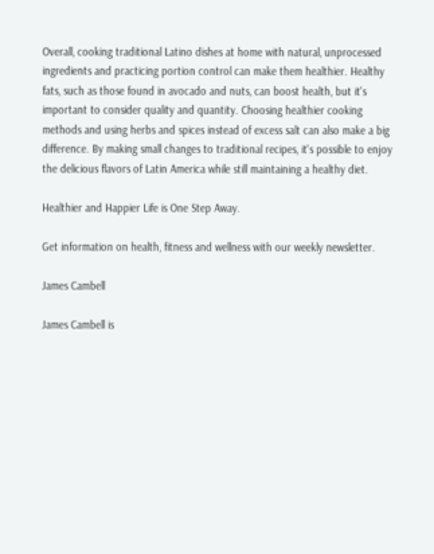Overall, cooking traditional Latino dishes at home with natural, unprocessed ingredients and practicing portion control can make them healthier. Healthy fats, such as those found in avocado and nuts, can boost health, but it's important to consider quality and quantity. Choosing healthier cooking methods and using herbs and spices instead of excess salt can also make a big difference. By making small changes to traditional recipes, it's possible to enjoy the delicious flavors of Latin America while still maintaining a healthy diet.

Healthier and Happier Life is One Step Away.

Get information on health, fitness and wellness with our weekly newsletter.

James Cambell

James Cambell is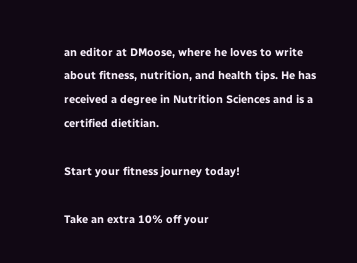an editor at DMoose, where he loves to write about fitness, nutrition, and health tips. He has received a degree in Nutrition Sciences and is a certified dietitian.

Start your fitness journey today!

Take an extra 10% off your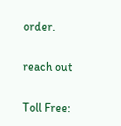order.

reach out

Toll Free: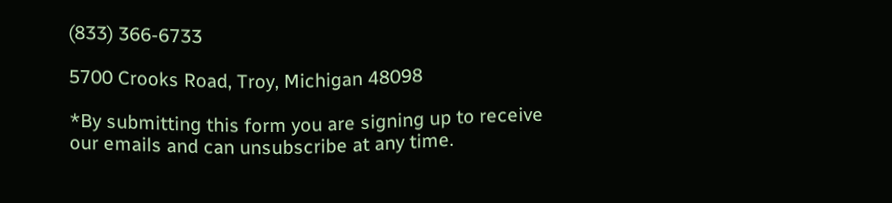(833) 366-6733

5700 Crooks Road, Troy, Michigan 48098

*By submitting this form you are signing up to receive our emails and can unsubscribe at any time.